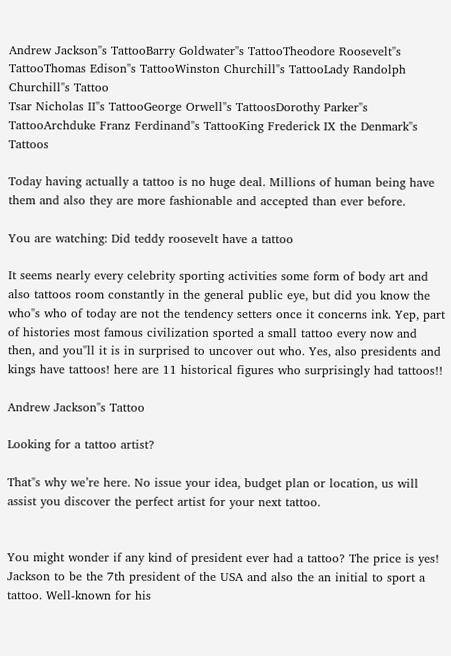Andrew Jackson"s TattooBarry Goldwater"s TattooTheodore Roosevelt"s TattooThomas Edison"s TattooWinston Churchill"s TattooLady Randolph Churchill"s Tattoo
Tsar Nicholas II"s TattooGeorge Orwell"s TattoosDorothy Parker"s TattooArchduke Franz Ferdinand"s TattooKing Frederick IX the Denmark"s Tattoos

Today having actually a tattoo is no huge deal. Millions of human being have them and also they are more fashionable and accepted than ever before.

You are watching: Did teddy roosevelt have a tattoo

It seems nearly every celebrity sporting activities some form of body art and also tattoos room constantly in the general public eye, but did you know the who"s who of today are not the tendency setters once it concerns ink. Yep, part of histories most famous civilization sported a small tattoo every now and then, and you"ll it is in surprised to uncover out who. Yes, also presidents and kings have tattoos! here are 11 historical figures who surprisingly had tattoos!!

Andrew Jackson"s Tattoo

Looking for a tattoo artist?

That"s why we’re here. No issue your idea, budget plan or location, us will assist you discover the perfect artist for your next tattoo.


You might wonder if any kind of president ever had a tattoo? The price is yes! Jackson to be the 7th president of the USA and also the an initial to sport a tattoo. Well-known for his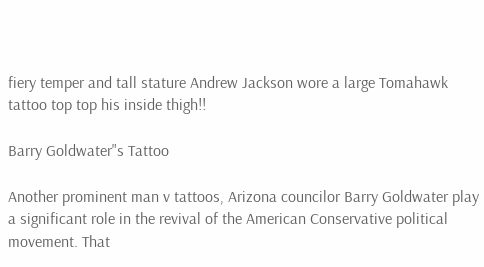fiery temper and tall stature Andrew Jackson wore a large Tomahawk tattoo top top his inside thigh!!

Barry Goldwater"s Tattoo

Another prominent man v tattoos, Arizona councilor Barry Goldwater play a significant role in the revival of the American Conservative political movement. That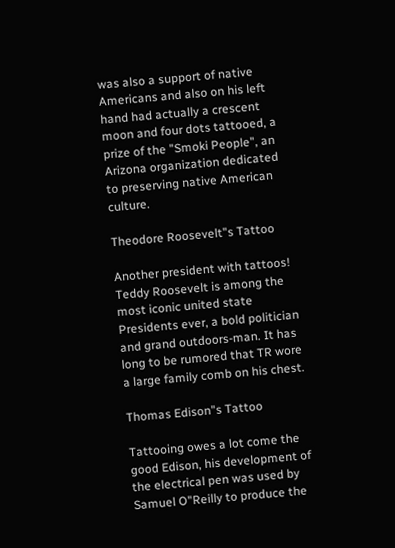was also a support of native Americans and also on his left hand had actually a crescent moon and four dots tattooed, a prize of the "Smoki People", an Arizona organization dedicated to preserving native American culture.

Theodore Roosevelt"s Tattoo

Another president with tattoos! Teddy Roosevelt is among the most iconic united state Presidents ever, a bold politician and grand outdoors-man. It has long to be rumored that TR wore a large family comb on his chest.

Thomas Edison"s Tattoo

Tattooing owes a lot come the good Edison, his development of the electrical pen was used by Samuel O"Reilly to produce the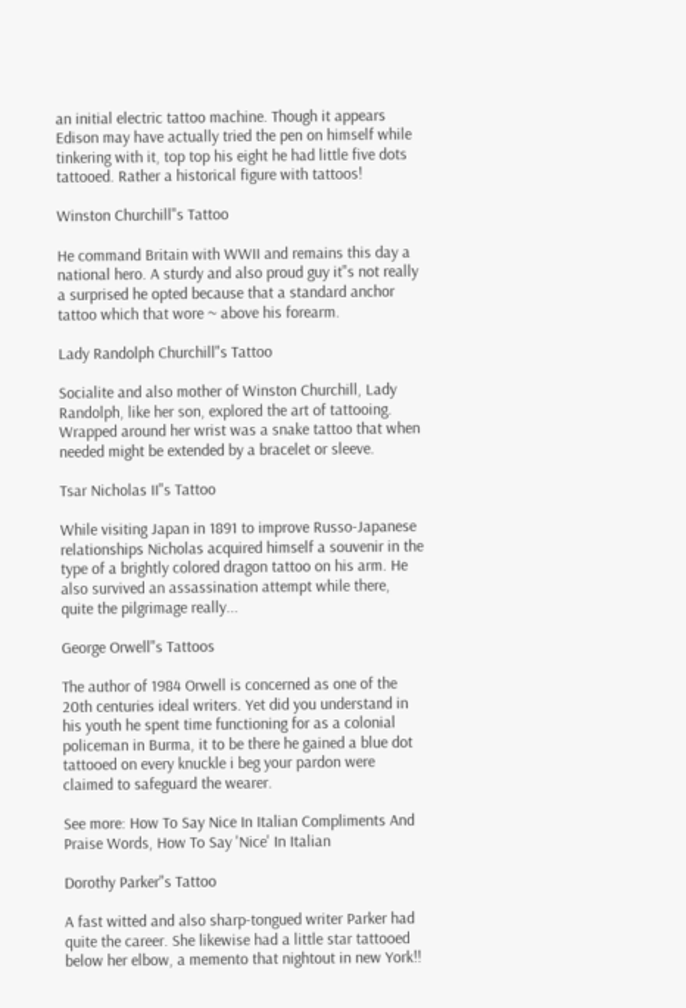an initial electric tattoo machine. Though it appears Edison may have actually tried the pen on himself while tinkering with it, top top his eight he had little five dots tattooed. Rather a historical figure with tattoos!

Winston Churchill"s Tattoo

He command Britain with WWII and remains this day a national hero. A sturdy and also proud guy it"s not really a surprised he opted because that a standard anchor tattoo which that wore ~ above his forearm.

Lady Randolph Churchill"s Tattoo

Socialite and also mother of Winston Churchill, Lady Randolph, like her son, explored the art of tattooing. Wrapped around her wrist was a snake tattoo that when needed might be extended by a bracelet or sleeve.

Tsar Nicholas II"s Tattoo

While visiting Japan in 1891 to improve Russo-Japanese relationships Nicholas acquired himself a souvenir in the type of a brightly colored dragon tattoo on his arm. He also survived an assassination attempt while there, quite the pilgrimage really...

George Orwell"s Tattoos

The author of 1984 Orwell is concerned as one of the 20th centuries ideal writers. Yet did you understand in his youth he spent time functioning for as a colonial policeman in Burma, it to be there he gained a blue dot tattooed on every knuckle i beg your pardon were claimed to safeguard the wearer.

See more: How To Say Nice In Italian Compliments And Praise Words, How To Say 'Nice' In Italian

Dorothy Parker"s Tattoo

A fast witted and also sharp-tongued writer Parker had quite the career. She likewise had a little star tattooed below her elbow, a memento that nightout in new York!!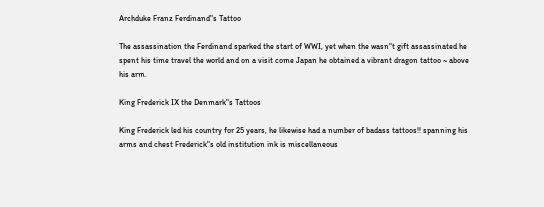Archduke Franz Ferdinand"s Tattoo

The assassination the Ferdinand sparked the start of WWI, yet when the wasn"t gift assassinated he spent his time travel the world and on a visit come Japan he obtained a vibrant dragon tattoo ~ above his arm.

King Frederick IX the Denmark"s Tattoos

King Frederick led his country for 25 years, he likewise had a number of badass tattoos!! spanning his arms and chest Frederick"s old institution ink is miscellaneous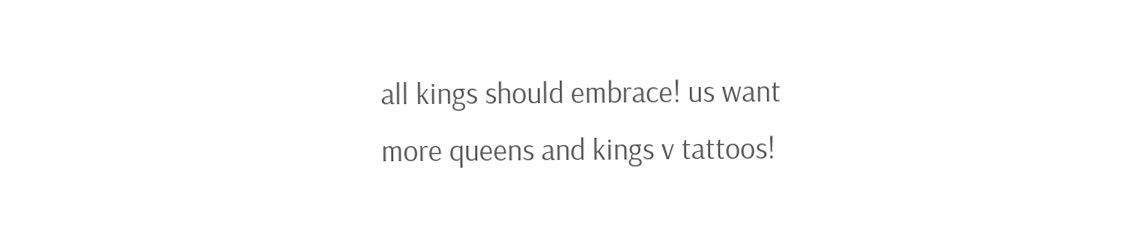all kings should embrace! us want more queens and kings v tattoos!